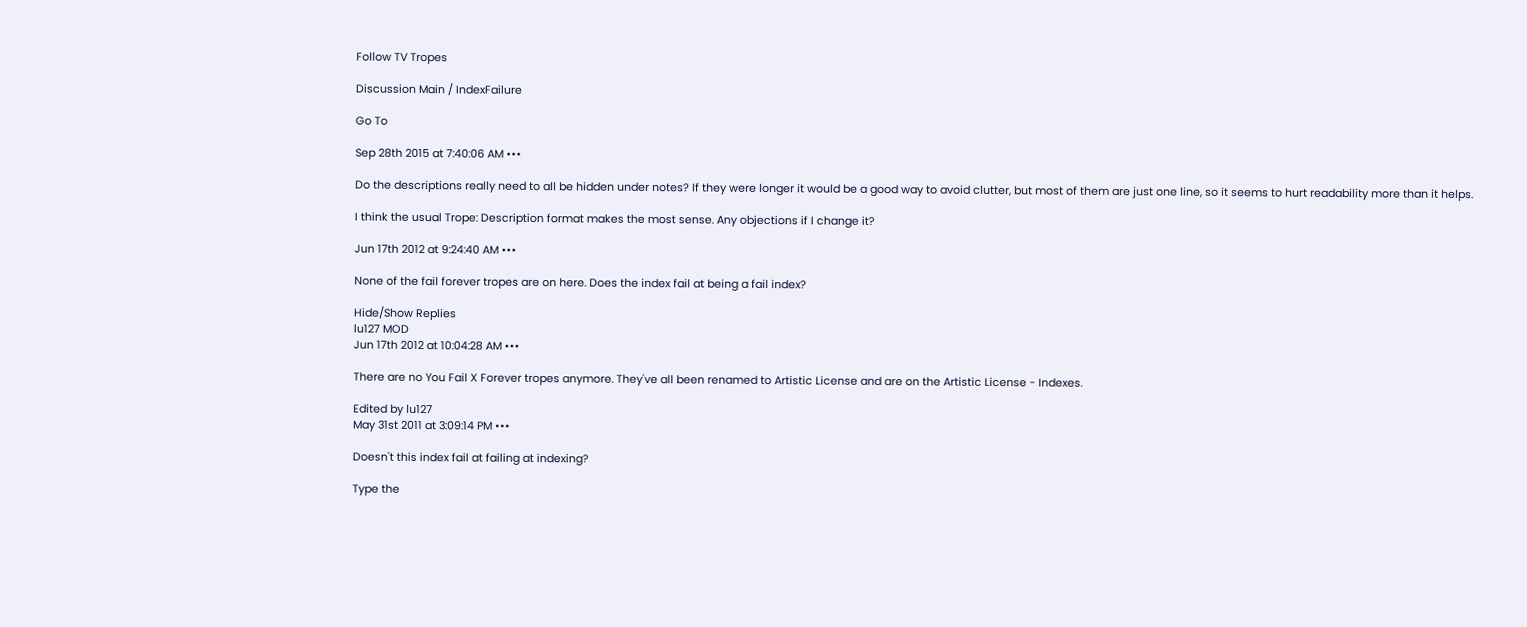Follow TV Tropes

Discussion Main / IndexFailure

Go To

Sep 28th 2015 at 7:40:06 AM •••

Do the descriptions really need to all be hidden under notes? If they were longer it would be a good way to avoid clutter, but most of them are just one line, so it seems to hurt readability more than it helps.

I think the usual Trope: Description format makes the most sense. Any objections if I change it?

Jun 17th 2012 at 9:24:40 AM •••

None of the fail forever tropes are on here. Does the index fail at being a fail index?

Hide/Show Replies
lu127 MOD
Jun 17th 2012 at 10:04:28 AM •••

There are no You Fail X Forever tropes anymore. They've all been renamed to Artistic License and are on the Artistic License - Indexes.

Edited by lu127
May 31st 2011 at 3:09:14 PM •••

Doesn't this index fail at failing at indexing?

Type the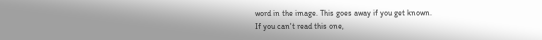word in the image. This goes away if you get known.
If you can't read this one,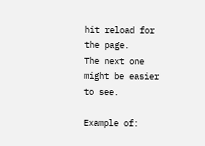hit reload for the page.
The next one might be easier to see.

Example of: